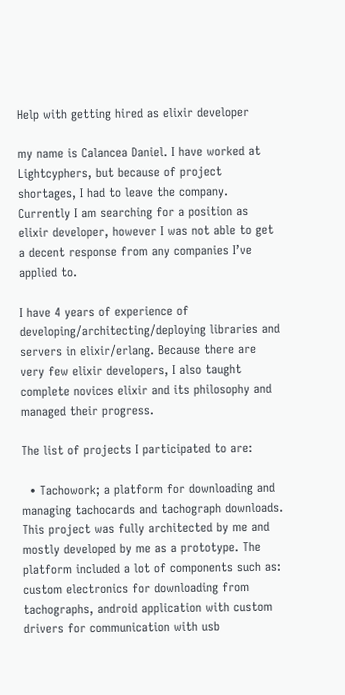Help with getting hired as elixir developer

my name is Calancea Daniel. I have worked at Lightcyphers, but because of project shortages, I had to leave the company. Currently I am searching for a position as elixir developer, however I was not able to get a decent response from any companies I’ve applied to.

I have 4 years of experience of developing/architecting/deploying libraries and servers in elixir/erlang. Because there are very few elixir developers, I also taught complete novices elixir and its philosophy and managed their progress.

The list of projects I participated to are:

  • Tachowork; a platform for downloading and managing tachocards and tachograph downloads. This project was fully architected by me and mostly developed by me as a prototype. The platform included a lot of components such as: custom electronics for downloading from tachographs, android application with custom drivers for communication with usb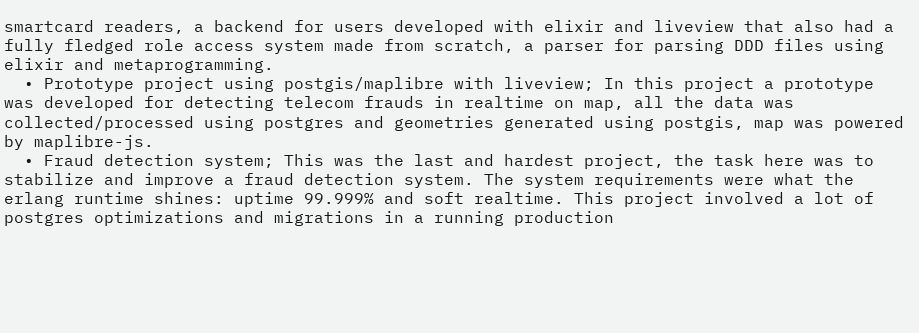smartcard readers, a backend for users developed with elixir and liveview that also had a fully fledged role access system made from scratch, a parser for parsing DDD files using elixir and metaprogramming.
  • Prototype project using postgis/maplibre with liveview; In this project a prototype was developed for detecting telecom frauds in realtime on map, all the data was collected/processed using postgres and geometries generated using postgis, map was powered by maplibre-js.
  • Fraud detection system; This was the last and hardest project, the task here was to stabilize and improve a fraud detection system. The system requirements were what the erlang runtime shines: uptime 99.999% and soft realtime. This project involved a lot of postgres optimizations and migrations in a running production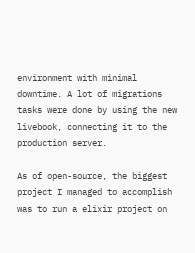environment with minimal downtime. A lot of migrations tasks were done by using the new livebook, connecting it to the production server.

As of open-source, the biggest project I managed to accomplish was to run a elixir project on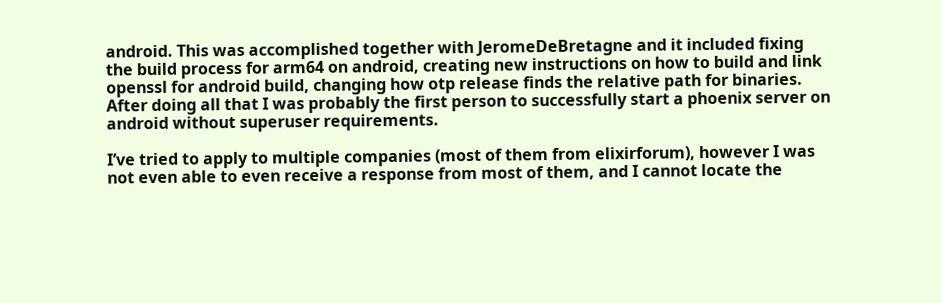android. This was accomplished together with JeromeDeBretagne and it included fixing the build process for arm64 on android, creating new instructions on how to build and link openssl for android build, changing how otp release finds the relative path for binaries. After doing all that I was probably the first person to successfully start a phoenix server on android without superuser requirements.

I’ve tried to apply to multiple companies (most of them from elixirforum), however I was not even able to even receive a response from most of them, and I cannot locate the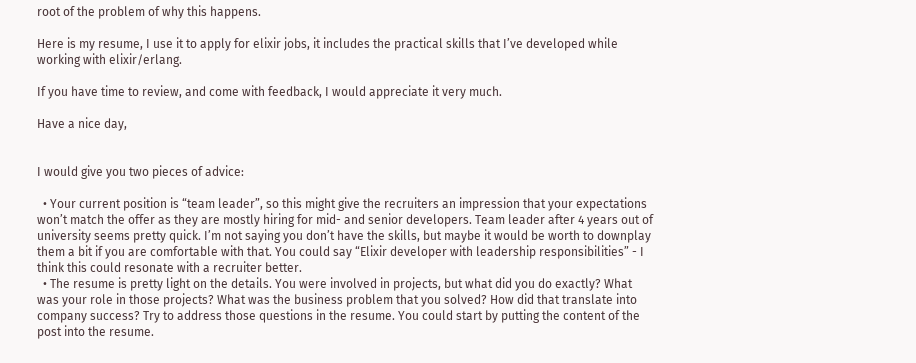root of the problem of why this happens.

Here is my resume, I use it to apply for elixir jobs, it includes the practical skills that I’ve developed while working with elixir/erlang.

If you have time to review, and come with feedback, I would appreciate it very much.

Have a nice day,


I would give you two pieces of advice:

  • Your current position is “team leader”, so this might give the recruiters an impression that your expectations won’t match the offer as they are mostly hiring for mid- and senior developers. Team leader after 4 years out of university seems pretty quick. I’m not saying you don’t have the skills, but maybe it would be worth to downplay them a bit if you are comfortable with that. You could say “Elixir developer with leadership responsibilities” - I think this could resonate with a recruiter better.
  • The resume is pretty light on the details. You were involved in projects, but what did you do exactly? What was your role in those projects? What was the business problem that you solved? How did that translate into company success? Try to address those questions in the resume. You could start by putting the content of the post into the resume.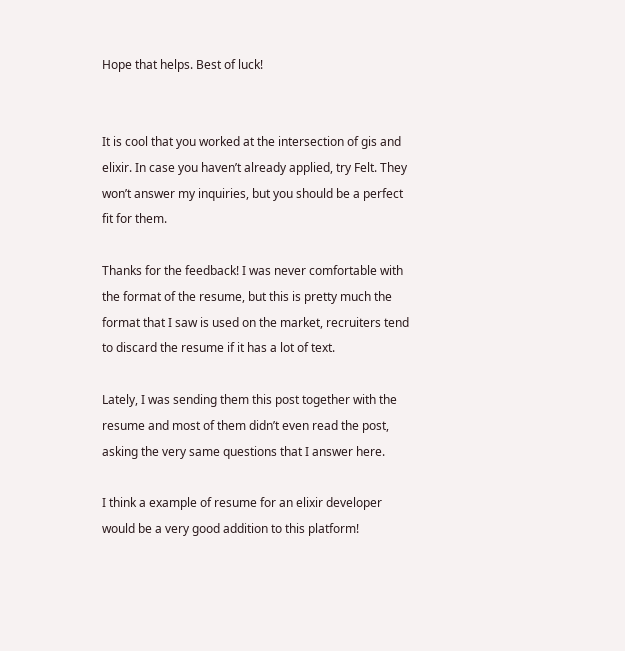Hope that helps. Best of luck!


It is cool that you worked at the intersection of gis and elixir. In case you haven’t already applied, try Felt. They won’t answer my inquiries, but you should be a perfect fit for them.

Thanks for the feedback! I was never comfortable with the format of the resume, but this is pretty much the format that I saw is used on the market, recruiters tend to discard the resume if it has a lot of text.

Lately, I was sending them this post together with the resume and most of them didn’t even read the post, asking the very same questions that I answer here.

I think a example of resume for an elixir developer would be a very good addition to this platform!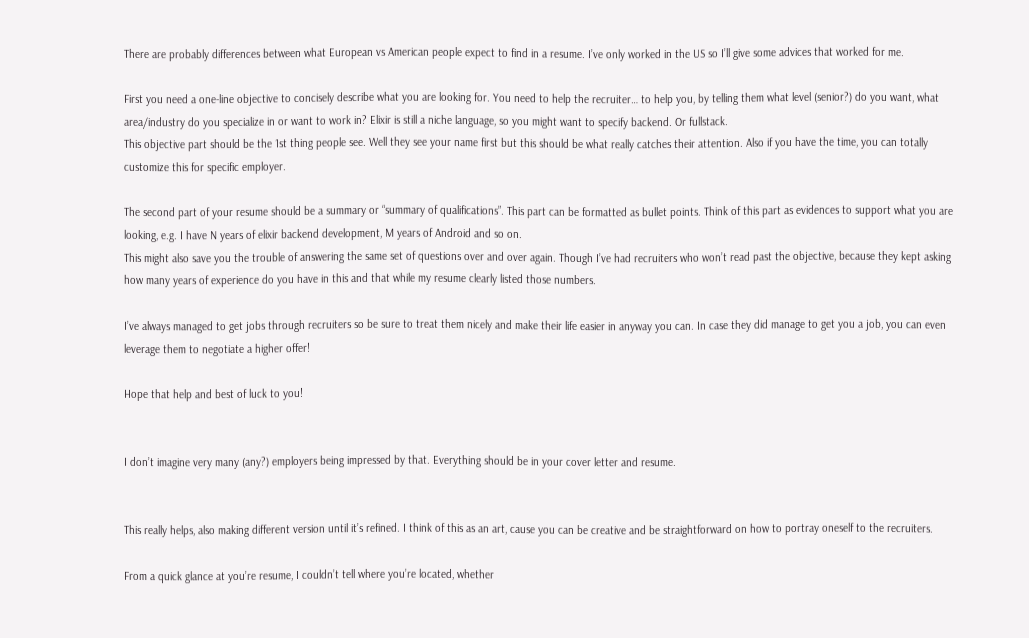There are probably differences between what European vs American people expect to find in a resume. I’ve only worked in the US so I’ll give some advices that worked for me.

First you need a one-line objective to concisely describe what you are looking for. You need to help the recruiter… to help you, by telling them what level (senior?) do you want, what area/industry do you specialize in or want to work in? Elixir is still a niche language, so you might want to specify backend. Or fullstack.
This objective part should be the 1st thing people see. Well they see your name first but this should be what really catches their attention. Also if you have the time, you can totally customize this for specific employer.

The second part of your resume should be a summary or “summary of qualifications”. This part can be formatted as bullet points. Think of this part as evidences to support what you are looking, e.g. I have N years of elixir backend development, M years of Android and so on.
This might also save you the trouble of answering the same set of questions over and over again. Though I’ve had recruiters who won’t read past the objective, because they kept asking how many years of experience do you have in this and that while my resume clearly listed those numbers.

I’ve always managed to get jobs through recruiters so be sure to treat them nicely and make their life easier in anyway you can. In case they did manage to get you a job, you can even leverage them to negotiate a higher offer!

Hope that help and best of luck to you!


I don’t imagine very many (any?) employers being impressed by that. Everything should be in your cover letter and resume.


This really helps, also making different version until it’s refined. I think of this as an art, cause you can be creative and be straightforward on how to portray oneself to the recruiters.

From a quick glance at you’re resume, I couldn’t tell where you’re located, whether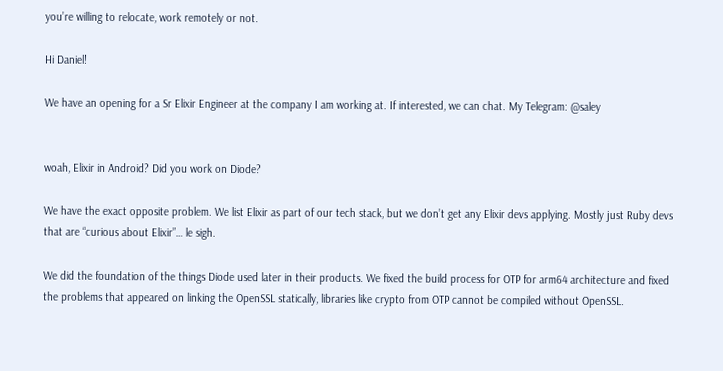you’re willing to relocate, work remotely or not.

Hi Daniel!

We have an opening for a Sr Elixir Engineer at the company I am working at. If interested, we can chat. My Telegram: @saley


woah, Elixir in Android? Did you work on Diode?

We have the exact opposite problem. We list Elixir as part of our tech stack, but we don’t get any Elixir devs applying. Mostly just Ruby devs that are “curious about Elixir”… le sigh.

We did the foundation of the things Diode used later in their products. We fixed the build process for OTP for arm64 architecture and fixed the problems that appeared on linking the OpenSSL statically, libraries like crypto from OTP cannot be compiled without OpenSSL.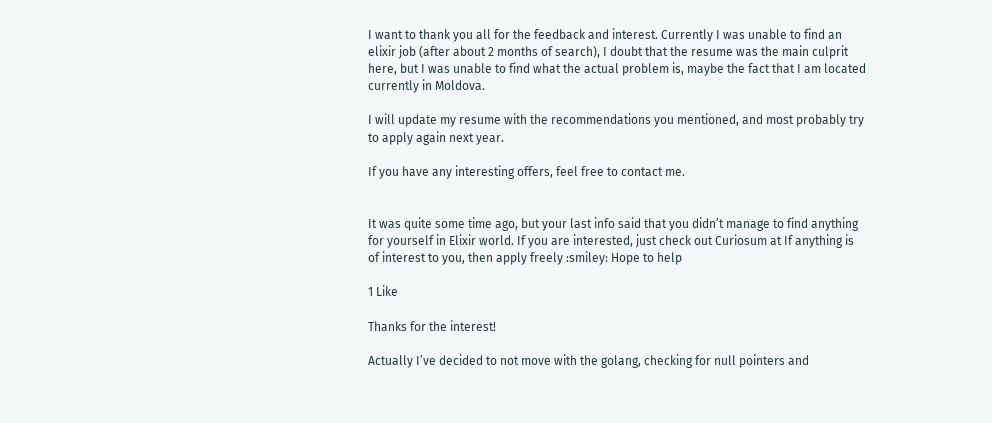I want to thank you all for the feedback and interest. Currently I was unable to find an elixir job (after about 2 months of search), I doubt that the resume was the main culprit here, but I was unable to find what the actual problem is, maybe the fact that I am located currently in Moldova.

I will update my resume with the recommendations you mentioned, and most probably try to apply again next year.

If you have any interesting offers, feel free to contact me.


It was quite some time ago, but your last info said that you didn’t manage to find anything for yourself in Elixir world. If you are interested, just check out Curiosum at If anything is of interest to you, then apply freely :smiley: Hope to help

1 Like

Thanks for the interest!

Actually I’ve decided to not move with the golang, checking for null pointers and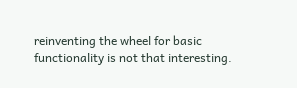reinventing the wheel for basic functionality is not that interesting.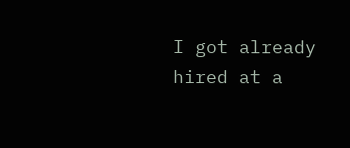I got already hired at a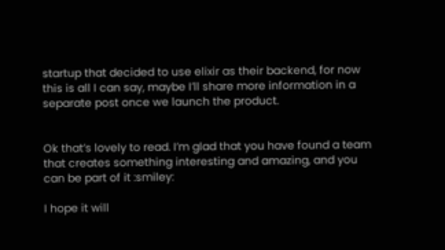startup that decided to use elixir as their backend, for now this is all I can say, maybe I’ll share more information in a separate post once we launch the product.


Ok that’s lovely to read. I’m glad that you have found a team that creates something interesting and amazing, and you can be part of it :smiley:

I hope it will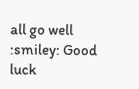all go well :smiley: Good luck